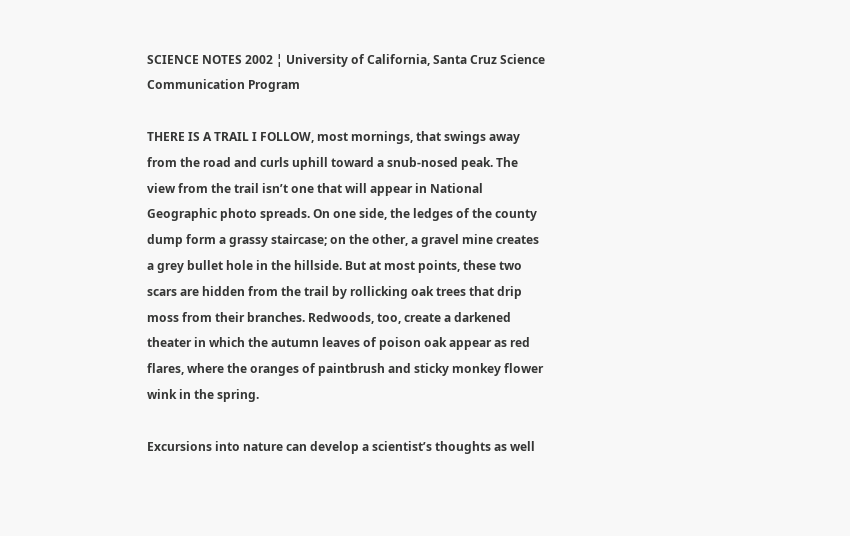SCIENCE NOTES 2002 ¦ University of California, Santa Cruz Science Communication Program

THERE IS A TRAIL I FOLLOW, most mornings, that swings away from the road and curls uphill toward a snub-nosed peak. The view from the trail isn’t one that will appear in National Geographic photo spreads. On one side, the ledges of the county dump form a grassy staircase; on the other, a gravel mine creates a grey bullet hole in the hillside. But at most points, these two scars are hidden from the trail by rollicking oak trees that drip moss from their branches. Redwoods, too, create a darkened theater in which the autumn leaves of poison oak appear as red flares, where the oranges of paintbrush and sticky monkey flower wink in the spring.

Excursions into nature can develop a scientist’s thoughts as well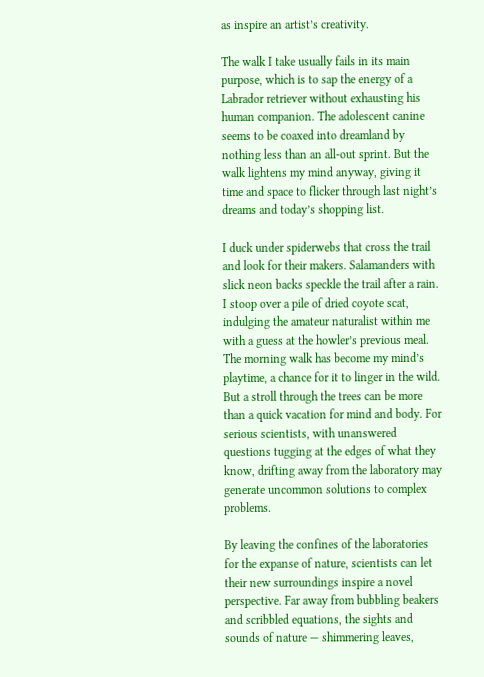as inspire an artist’s creativity.

The walk I take usually fails in its main purpose, which is to sap the energy of a Labrador retriever without exhausting his human companion. The adolescent canine seems to be coaxed into dreamland by nothing less than an all-out sprint. But the walk lightens my mind anyway, giving it time and space to flicker through last night’s dreams and today’s shopping list.

I duck under spiderwebs that cross the trail and look for their makers. Salamanders with slick neon backs speckle the trail after a rain. I stoop over a pile of dried coyote scat, indulging the amateur naturalist within me with a guess at the howler’s previous meal. The morning walk has become my mind’s playtime, a chance for it to linger in the wild. But a stroll through the trees can be more than a quick vacation for mind and body. For serious scientists, with unanswered questions tugging at the edges of what they know, drifting away from the laboratory may generate uncommon solutions to complex problems.

By leaving the confines of the laboratories for the expanse of nature, scientists can let their new surroundings inspire a novel perspective. Far away from bubbling beakers and scribbled equations, the sights and sounds of nature — shimmering leaves,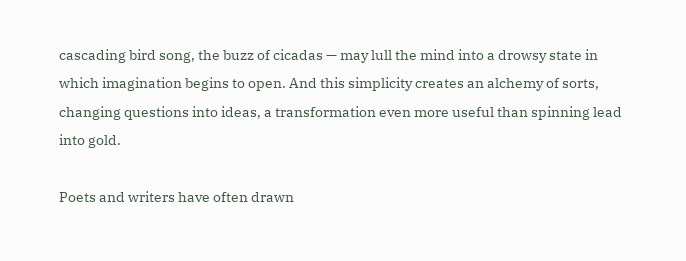cascading bird song, the buzz of cicadas — may lull the mind into a drowsy state in which imagination begins to open. And this simplicity creates an alchemy of sorts, changing questions into ideas, a transformation even more useful than spinning lead into gold.

Poets and writers have often drawn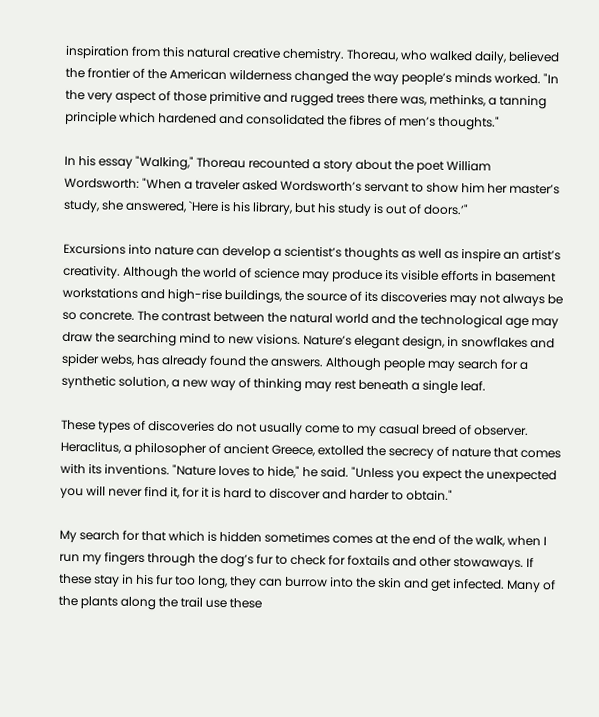inspiration from this natural creative chemistry. Thoreau, who walked daily, believed the frontier of the American wilderness changed the way people’s minds worked. "In the very aspect of those primitive and rugged trees there was, methinks, a tanning principle which hardened and consolidated the fibres of men’s thoughts."

In his essay "Walking," Thoreau recounted a story about the poet William Wordsworth: "When a traveler asked Wordsworth’s servant to show him her master’s study, she answered, `Here is his library, but his study is out of doors.’"

Excursions into nature can develop a scientist’s thoughts as well as inspire an artist’s creativity. Although the world of science may produce its visible efforts in basement workstations and high-rise buildings, the source of its discoveries may not always be so concrete. The contrast between the natural world and the technological age may draw the searching mind to new visions. Nature’s elegant design, in snowflakes and spider webs, has already found the answers. Although people may search for a synthetic solution, a new way of thinking may rest beneath a single leaf.

These types of discoveries do not usually come to my casual breed of observer. Heraclitus, a philosopher of ancient Greece, extolled the secrecy of nature that comes with its inventions. "Nature loves to hide," he said. "Unless you expect the unexpected you will never find it, for it is hard to discover and harder to obtain."

My search for that which is hidden sometimes comes at the end of the walk, when I run my fingers through the dog’s fur to check for foxtails and other stowaways. If these stay in his fur too long, they can burrow into the skin and get infected. Many of the plants along the trail use these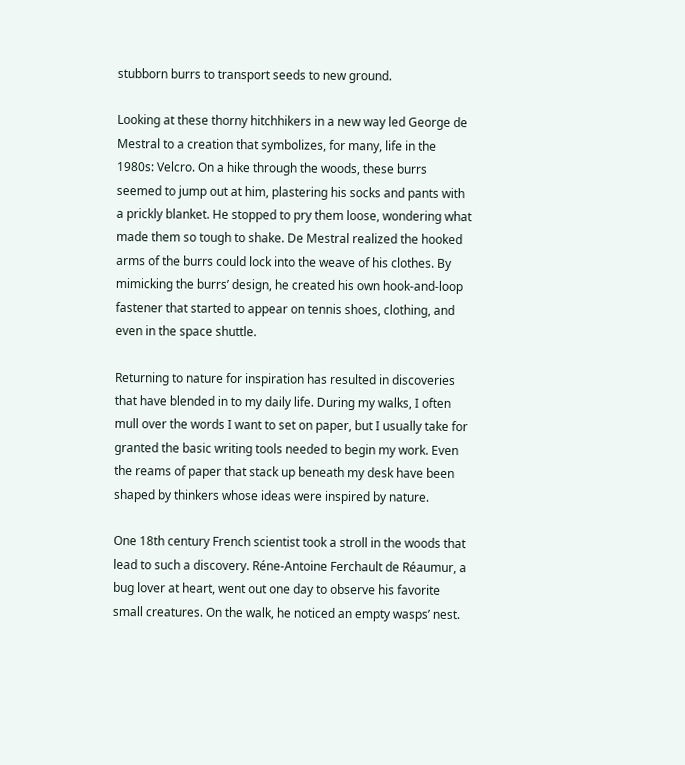stubborn burrs to transport seeds to new ground.

Looking at these thorny hitchhikers in a new way led George de Mestral to a creation that symbolizes, for many, life in the 1980s: Velcro. On a hike through the woods, these burrs seemed to jump out at him, plastering his socks and pants with a prickly blanket. He stopped to pry them loose, wondering what made them so tough to shake. De Mestral realized the hooked arms of the burrs could lock into the weave of his clothes. By mimicking the burrs’ design, he created his own hook-and-loop fastener that started to appear on tennis shoes, clothing, and even in the space shuttle.

Returning to nature for inspiration has resulted in discoveries that have blended in to my daily life. During my walks, I often mull over the words I want to set on paper, but I usually take for granted the basic writing tools needed to begin my work. Even the reams of paper that stack up beneath my desk have been shaped by thinkers whose ideas were inspired by nature.

One 18th century French scientist took a stroll in the woods that lead to such a discovery. Réne-Antoine Ferchault de Réaumur, a bug lover at heart, went out one day to observe his favorite small creatures. On the walk, he noticed an empty wasps’ nest.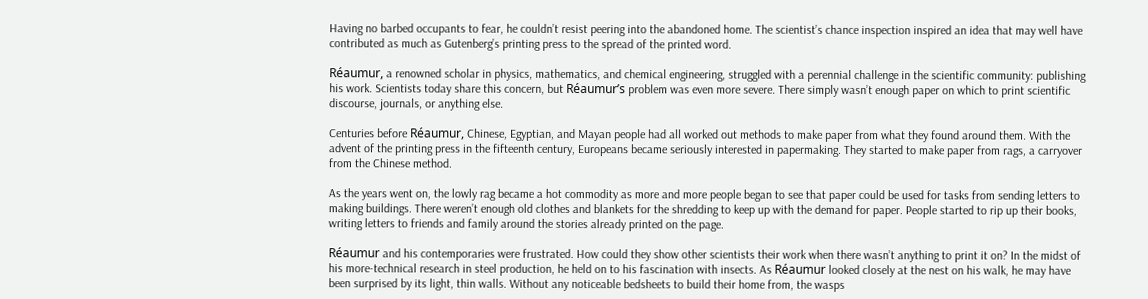Having no barbed occupants to fear, he couldn’t resist peering into the abandoned home. The scientist’s chance inspection inspired an idea that may well have contributed as much as Gutenberg’s printing press to the spread of the printed word.

Réaumur, a renowned scholar in physics, mathematics, and chemical engineering, struggled with a perennial challenge in the scientific community: publishing his work. Scientists today share this concern, but Réaumur’s problem was even more severe. There simply wasn’t enough paper on which to print scientific discourse, journals, or anything else.

Centuries before Réaumur, Chinese, Egyptian, and Mayan people had all worked out methods to make paper from what they found around them. With the advent of the printing press in the fifteenth century, Europeans became seriously interested in papermaking. They started to make paper from rags, a carryover from the Chinese method.

As the years went on, the lowly rag became a hot commodity as more and more people began to see that paper could be used for tasks from sending letters to making buildings. There weren’t enough old clothes and blankets for the shredding to keep up with the demand for paper. People started to rip up their books, writing letters to friends and family around the stories already printed on the page.

Réaumur and his contemporaries were frustrated. How could they show other scientists their work when there wasn’t anything to print it on? In the midst of his more-technical research in steel production, he held on to his fascination with insects. As Réaumur looked closely at the nest on his walk, he may have been surprised by its light, thin walls. Without any noticeable bedsheets to build their home from, the wasps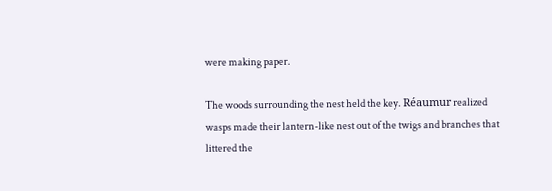were making paper.

The woods surrounding the nest held the key. Réaumur realized wasps made their lantern-like nest out of the twigs and branches that littered the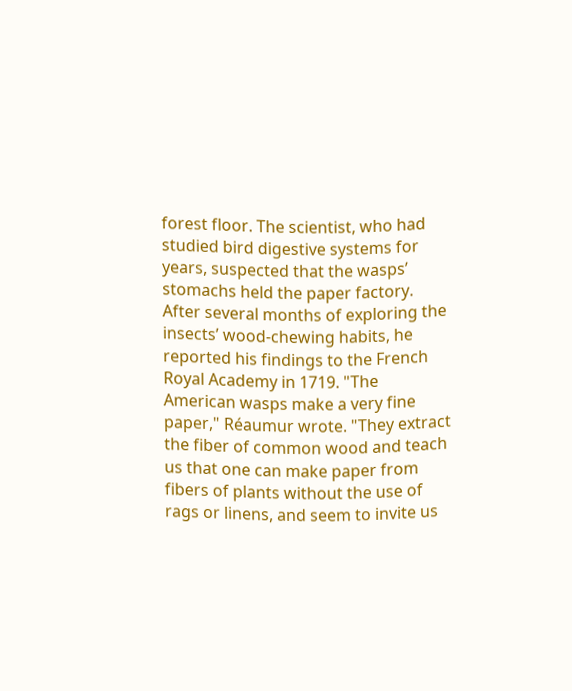forest floor. The scientist, who had studied bird digestive systems for years, suspected that the wasps’ stomachs held the paper factory. After several months of exploring the insects’ wood-chewing habits, he reported his findings to the French Royal Academy in 1719. "The American wasps make a very fine paper," Réaumur wrote. "They extract the fiber of common wood and teach us that one can make paper from fibers of plants without the use of rags or linens, and seem to invite us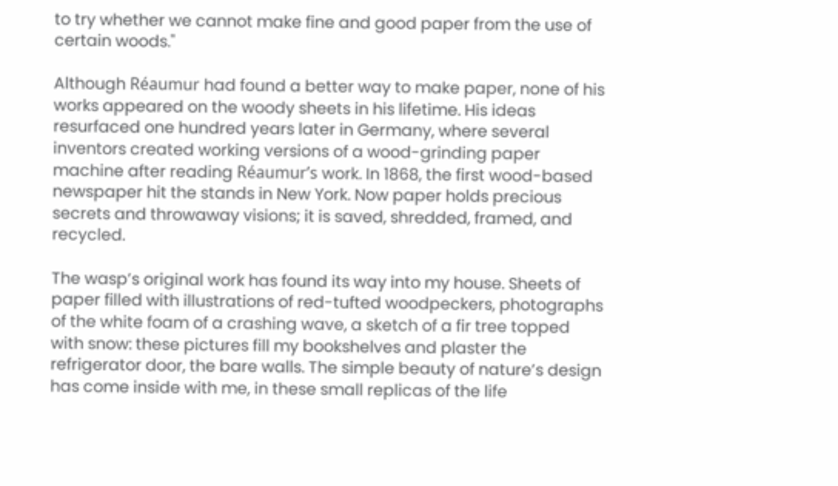to try whether we cannot make fine and good paper from the use of certain woods."

Although Réaumur had found a better way to make paper, none of his works appeared on the woody sheets in his lifetime. His ideas resurfaced one hundred years later in Germany, where several inventors created working versions of a wood-grinding paper machine after reading Réaumur’s work. In 1868, the first wood-based newspaper hit the stands in New York. Now paper holds precious secrets and throwaway visions; it is saved, shredded, framed, and recycled.

The wasp’s original work has found its way into my house. Sheets of paper filled with illustrations of red-tufted woodpeckers, photographs of the white foam of a crashing wave, a sketch of a fir tree topped with snow: these pictures fill my bookshelves and plaster the refrigerator door, the bare walls. The simple beauty of nature’s design has come inside with me, in these small replicas of the life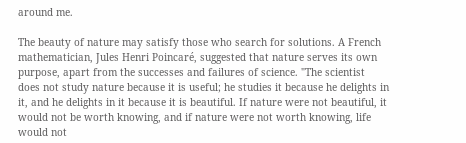around me.

The beauty of nature may satisfy those who search for solutions. A French mathematician, Jules Henri Poincaré, suggested that nature serves its own purpose, apart from the successes and failures of science. "The scientist does not study nature because it is useful; he studies it because he delights in it, and he delights in it because it is beautiful. If nature were not beautiful, it would not be worth knowing, and if nature were not worth knowing, life would not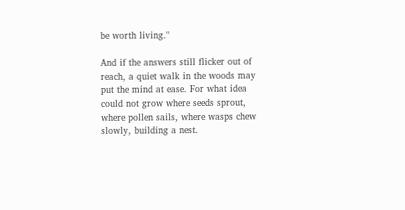be worth living."

And if the answers still flicker out of reach, a quiet walk in the woods may put the mind at ease. For what idea could not grow where seeds sprout, where pollen sails, where wasps chew slowly, building a nest.